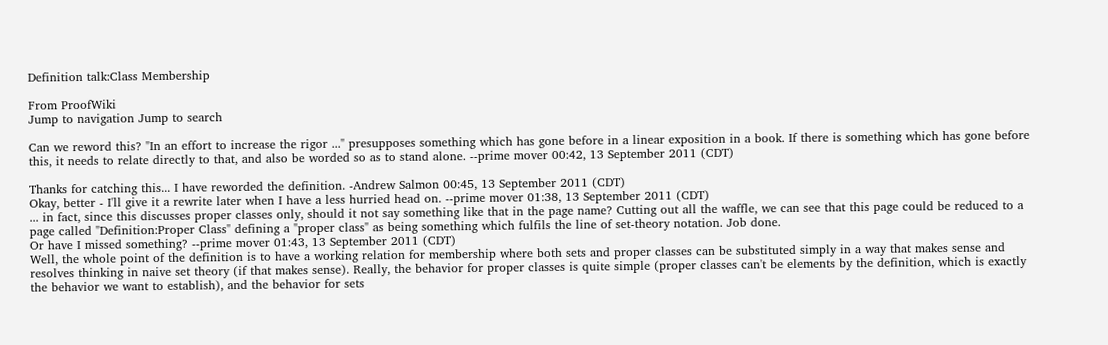Definition talk:Class Membership

From ProofWiki
Jump to navigation Jump to search

Can we reword this? "In an effort to increase the rigor ..." presupposes something which has gone before in a linear exposition in a book. If there is something which has gone before this, it needs to relate directly to that, and also be worded so as to stand alone. --prime mover 00:42, 13 September 2011 (CDT)

Thanks for catching this... I have reworded the definition. -Andrew Salmon 00:45, 13 September 2011 (CDT)
Okay, better - I'll give it a rewrite later when I have a less hurried head on. --prime mover 01:38, 13 September 2011 (CDT)
... in fact, since this discusses proper classes only, should it not say something like that in the page name? Cutting out all the waffle, we can see that this page could be reduced to a page called "Definition:Proper Class" defining a "proper class" as being something which fulfils the line of set-theory notation. Job done.
Or have I missed something? --prime mover 01:43, 13 September 2011 (CDT)
Well, the whole point of the definition is to have a working relation for membership where both sets and proper classes can be substituted simply in a way that makes sense and resolves thinking in naive set theory (if that makes sense). Really, the behavior for proper classes is quite simple (proper classes can't be elements by the definition, which is exactly the behavior we want to establish), and the behavior for sets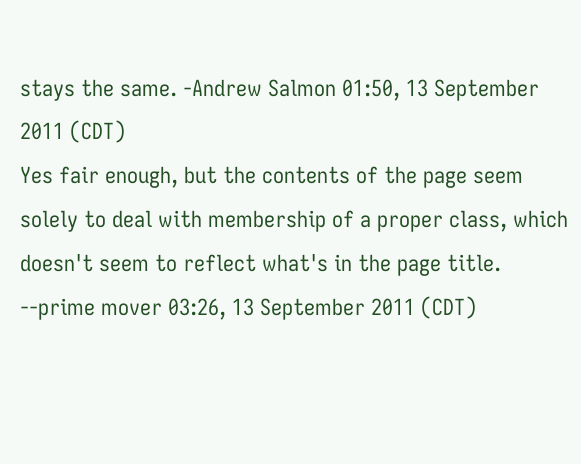stays the same. -Andrew Salmon 01:50, 13 September 2011 (CDT)
Yes fair enough, but the contents of the page seem solely to deal with membership of a proper class, which doesn't seem to reflect what's in the page title. --prime mover 03:26, 13 September 2011 (CDT)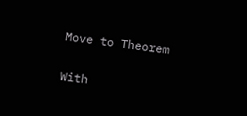Move to Theorem

With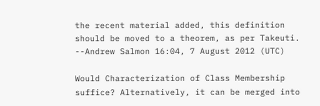the recent material added, this definition should be moved to a theorem, as per Takeuti. --Andrew Salmon 16:04, 7 August 2012 (UTC)

Would Characterization of Class Membership suffice? Alternatively, it can be merged into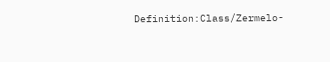Definition:Class/Zermelo-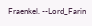Fraenkel. --Lord_Farin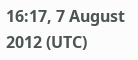16:17, 7 August 2012 (UTC)